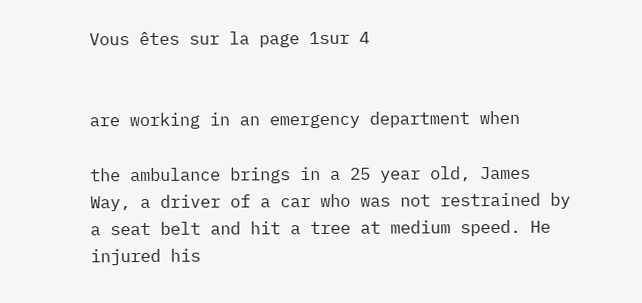Vous êtes sur la page 1sur 4


are working in an emergency department when

the ambulance brings in a 25 year old, James
Way, a driver of a car who was not restrained by
a seat belt and hit a tree at medium speed. He
injured his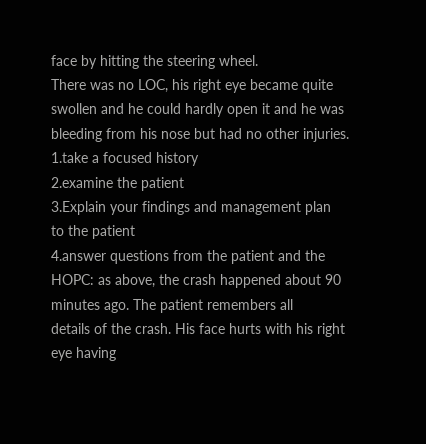face by hitting the steering wheel.
There was no LOC, his right eye became quite
swollen and he could hardly open it and he was
bleeding from his nose but had no other injuries.
1.take a focused history
2.examine the patient
3.Explain your findings and management plan
to the patient
4.answer questions from the patient and the
HOPC: as above, the crash happened about 90 minutes ago. The patient remembers all
details of the crash. His face hurts with his right eye having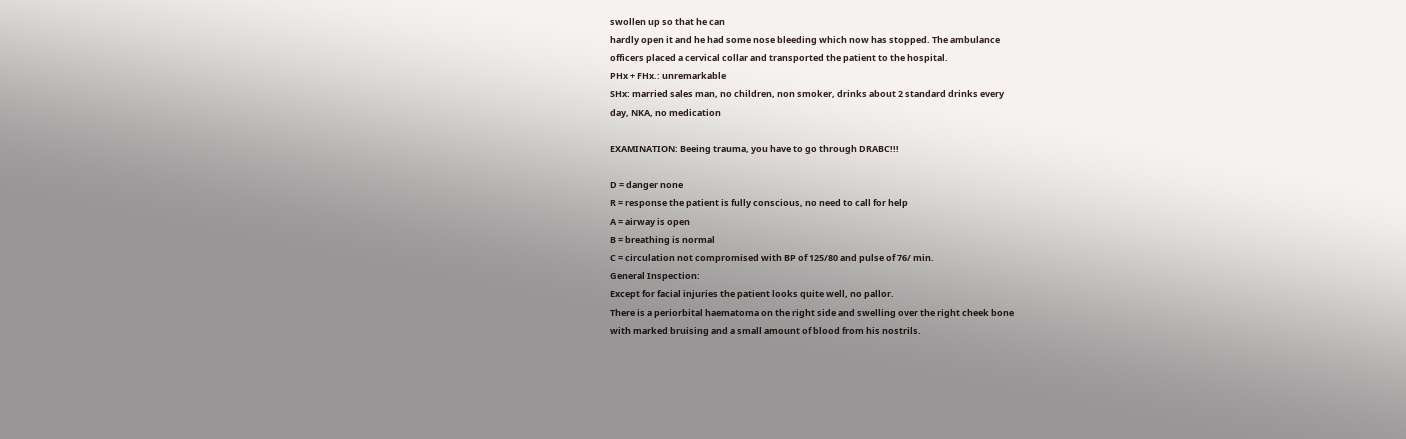swollen up so that he can
hardly open it and he had some nose bleeding which now has stopped. The ambulance
officers placed a cervical collar and transported the patient to the hospital.
PHx + FHx.: unremarkable
SHx: married sales man, no children, non smoker, drinks about 2 standard drinks every
day, NKA, no medication

EXAMINATION: Beeing trauma, you have to go through DRABC!!!

D = danger none
R = response the patient is fully conscious, no need to call for help
A = airway is open
B = breathing is normal
C = circulation not compromised with BP of 125/80 and pulse of 76/ min.
General Inspection:
Except for facial injuries the patient looks quite well, no pallor.
There is a periorbital haematoma on the right side and swelling over the right cheek bone
with marked bruising and a small amount of blood from his nostrils.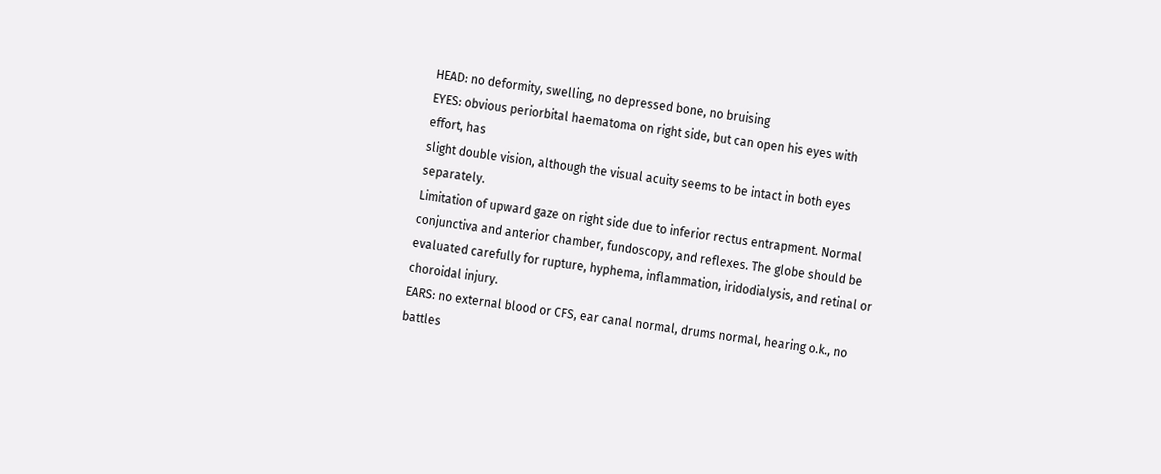HEAD: no deformity, swelling, no depressed bone, no bruising
EYES: obvious periorbital haematoma on right side, but can open his eyes with effort, has
slight double vision, although the visual acuity seems to be intact in both eyes separately.
Limitation of upward gaze on right side due to inferior rectus entrapment. Normal
conjunctiva and anterior chamber, fundoscopy, and reflexes. The globe should be
evaluated carefully for rupture, hyphema, inflammation, iridodialysis, and retinal or
choroidal injury.
EARS: no external blood or CFS, ear canal normal, drums normal, hearing o.k., no battles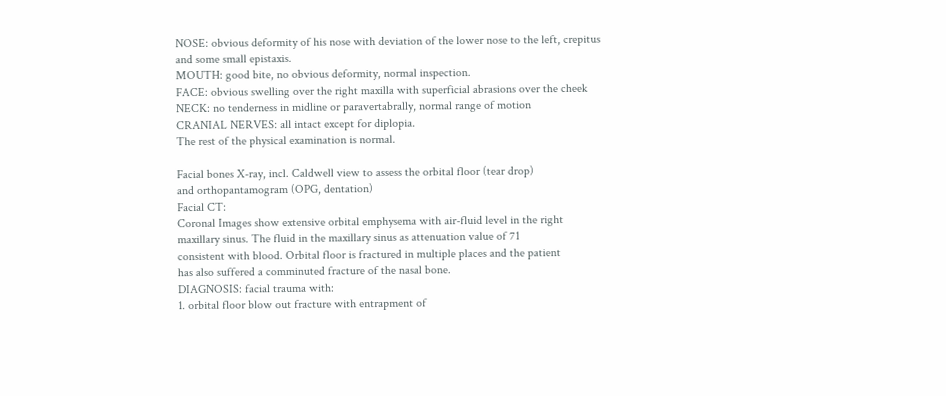NOSE: obvious deformity of his nose with deviation of the lower nose to the left, crepitus
and some small epistaxis.
MOUTH: good bite, no obvious deformity, normal inspection.
FACE: obvious swelling over the right maxilla with superficial abrasions over the cheek
NECK: no tenderness in midline or paravertabrally, normal range of motion
CRANIAL NERVES: all intact except for diplopia.
The rest of the physical examination is normal.

Facial bones X-ray, incl. Caldwell view to assess the orbital floor (tear drop)
and orthopantamogram (OPG, dentation)
Facial CT:
Coronal Images show extensive orbital emphysema with air-fluid level in the right
maxillary sinus. The fluid in the maxillary sinus as attenuation value of 71
consistent with blood. Orbital floor is fractured in multiple places and the patient
has also suffered a comminuted fracture of the nasal bone.
DIAGNOSIS: facial trauma with:
1. orbital floor blow out fracture with entrapment of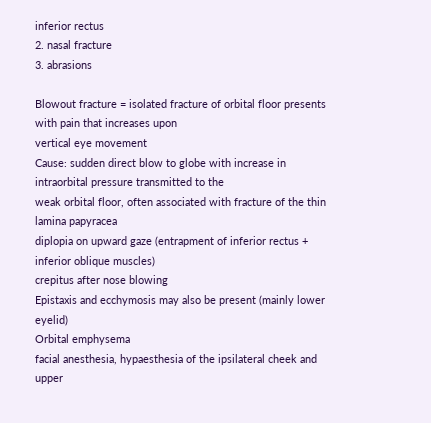inferior rectus
2. nasal fracture
3. abrasions

Blowout fracture = isolated fracture of orbital floor presents with pain that increases upon
vertical eye movement
Cause: sudden direct blow to globe with increase in intraorbital pressure transmitted to the
weak orbital floor, often associated with fracture of the thin lamina papyracea
diplopia on upward gaze (entrapment of inferior rectus + inferior oblique muscles)
crepitus after nose blowing
Epistaxis and ecchymosis may also be present (mainly lower eyelid)
Orbital emphysema
facial anesthesia, hypaesthesia of the ipsilateral cheek and upper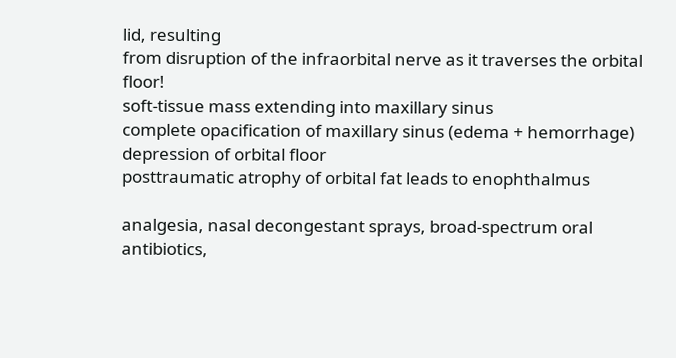lid, resulting
from disruption of the infraorbital nerve as it traverses the orbital floor!
soft-tissue mass extending into maxillary sinus
complete opacification of maxillary sinus (edema + hemorrhage)
depression of orbital floor
posttraumatic atrophy of orbital fat leads to enophthalmus

analgesia, nasal decongestant sprays, broad-spectrum oral antibiotics,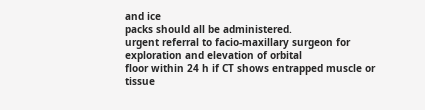and ice
packs should all be administered.
urgent referral to facio-maxillary surgeon for exploration and elevation of orbital
floor within 24 h if CT shows entrapped muscle or tissue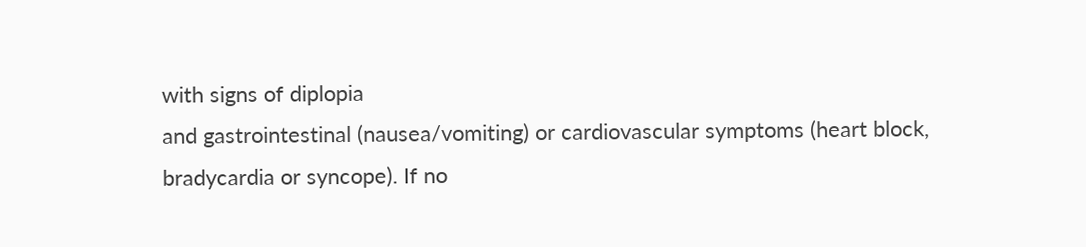with signs of diplopia
and gastrointestinal (nausea/vomiting) or cardiovascular symptoms (heart block,
bradycardia or syncope). If no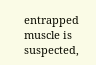entrapped muscle is suspected,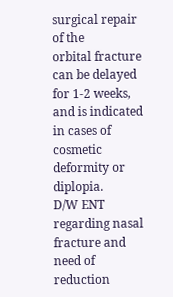surgical repair of the
orbital fracture can be delayed for 1-2 weeks, and is indicated in cases of cosmetic
deformity or diplopia.
D/W ENT regarding nasal fracture and need of reduction